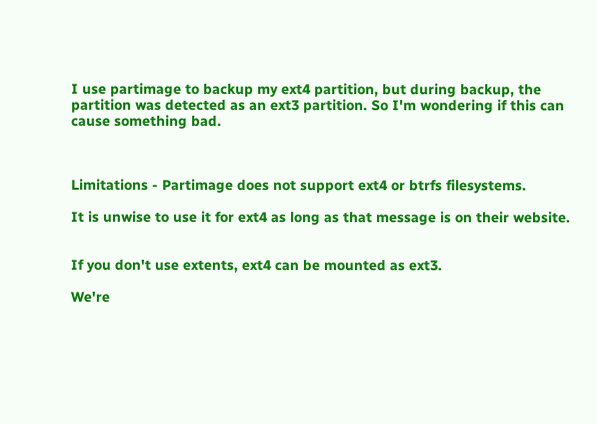I use partimage to backup my ext4 partition, but during backup, the partition was detected as an ext3 partition. So I'm wondering if this can cause something bad.



Limitations - Partimage does not support ext4 or btrfs filesystems.

It is unwise to use it for ext4 as long as that message is on their website.


If you don't use extents, ext4 can be mounted as ext3.

We're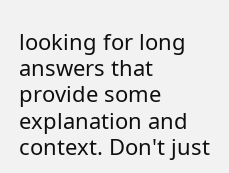looking for long answers that provide some explanation and context. Don't just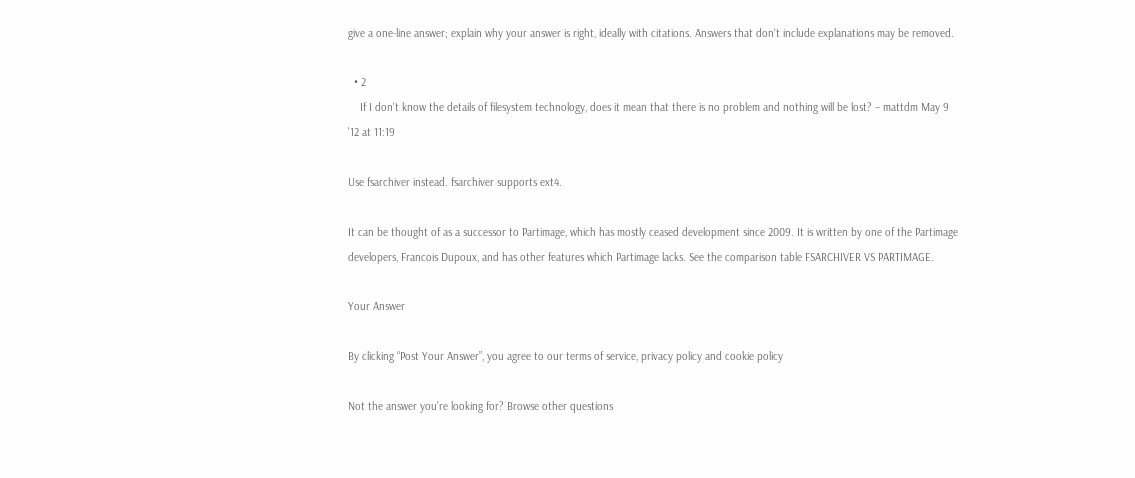give a one-line answer; explain why your answer is right, ideally with citations. Answers that don't include explanations may be removed.

  • 2
    If I don't know the details of filesystem technology, does it mean that there is no problem and nothing will be lost? – mattdm May 9 '12 at 11:19

Use fsarchiver instead. fsarchiver supports ext4.

It can be thought of as a successor to Partimage, which has mostly ceased development since 2009. It is written by one of the Partimage developers, Francois Dupoux, and has other features which Partimage lacks. See the comparison table FSARCHIVER VS PARTIMAGE.

Your Answer

By clicking “Post Your Answer”, you agree to our terms of service, privacy policy and cookie policy

Not the answer you're looking for? Browse other questions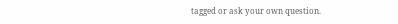tagged or ask your own question.